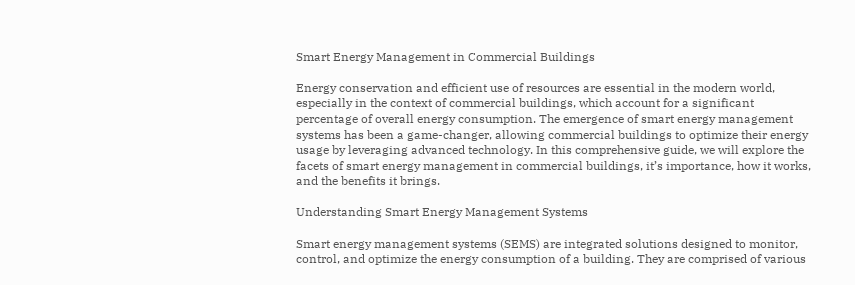Smart Energy Management in Commercial Buildings

Energy conservation and efficient use of resources are essential in the modern world, especially in the context of commercial buildings, which account for a significant percentage of overall energy consumption. The emergence of smart energy management systems has been a game-changer, allowing commercial buildings to optimize their energy usage by leveraging advanced technology. In this comprehensive guide, we will explore the facets of smart energy management in commercial buildings, it’s importance, how it works, and the benefits it brings.

Understanding Smart Energy Management Systems

Smart energy management systems (SEMS) are integrated solutions designed to monitor, control, and optimize the energy consumption of a building. They are comprised of various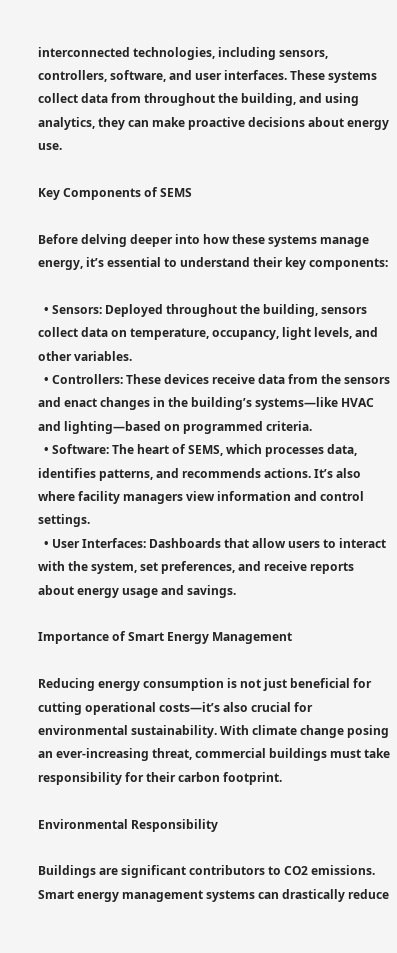interconnected technologies, including sensors, controllers, software, and user interfaces. These systems collect data from throughout the building, and using analytics, they can make proactive decisions about energy use.

Key Components of SEMS

Before delving deeper into how these systems manage energy, it’s essential to understand their key components:

  • Sensors: Deployed throughout the building, sensors collect data on temperature, occupancy, light levels, and other variables.
  • Controllers: These devices receive data from the sensors and enact changes in the building’s systems—like HVAC and lighting—based on programmed criteria.
  • Software: The heart of SEMS, which processes data, identifies patterns, and recommends actions. It’s also where facility managers view information and control settings.
  • User Interfaces: Dashboards that allow users to interact with the system, set preferences, and receive reports about energy usage and savings.

Importance of Smart Energy Management

Reducing energy consumption is not just beneficial for cutting operational costs—it’s also crucial for environmental sustainability. With climate change posing an ever-increasing threat, commercial buildings must take responsibility for their carbon footprint.

Environmental Responsibility

Buildings are significant contributors to CO2 emissions. Smart energy management systems can drastically reduce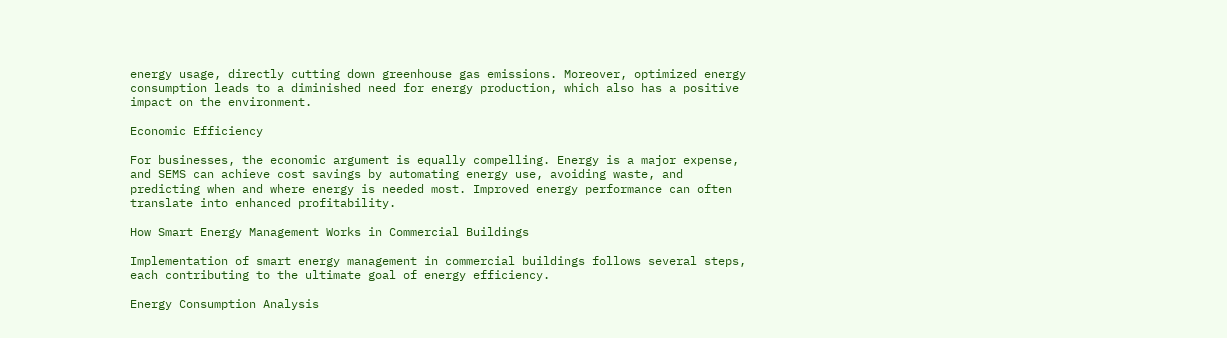energy usage, directly cutting down greenhouse gas emissions. Moreover, optimized energy consumption leads to a diminished need for energy production, which also has a positive impact on the environment.

Economic Efficiency

For businesses, the economic argument is equally compelling. Energy is a major expense, and SEMS can achieve cost savings by automating energy use, avoiding waste, and predicting when and where energy is needed most. Improved energy performance can often translate into enhanced profitability.

How Smart Energy Management Works in Commercial Buildings

Implementation of smart energy management in commercial buildings follows several steps, each contributing to the ultimate goal of energy efficiency.

Energy Consumption Analysis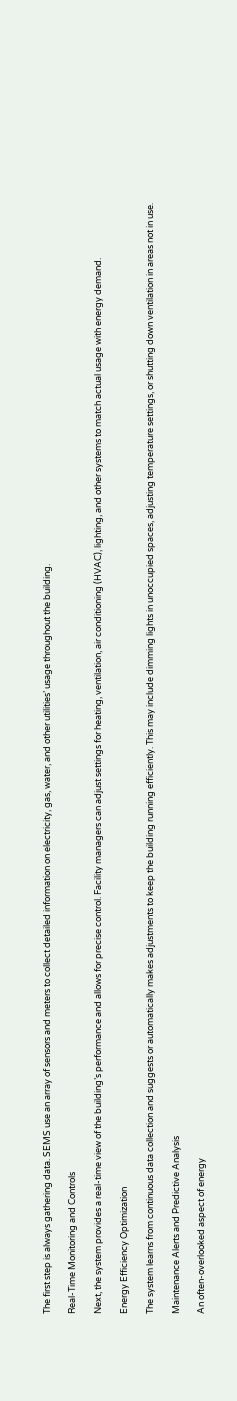The first step is always gathering data. SEMS use an array of sensors and meters to collect detailed information on electricity, gas, water, and other utilities’ usage throughout the building.

Real-Time Monitoring and Controls

Next, the system provides a real-time view of the building’s performance and allows for precise control. Facility managers can adjust settings for heating, ventilation, air conditioning (HVAC), lighting, and other systems to match actual usage with energy demand.

Energy Efficiency Optimization

The system learns from continuous data collection and suggests or automatically makes adjustments to keep the building running efficiently. This may include dimming lights in unoccupied spaces, adjusting temperature settings, or shutting down ventilation in areas not in use.

Maintenance Alerts and Predictive Analysis

An often-overlooked aspect of energy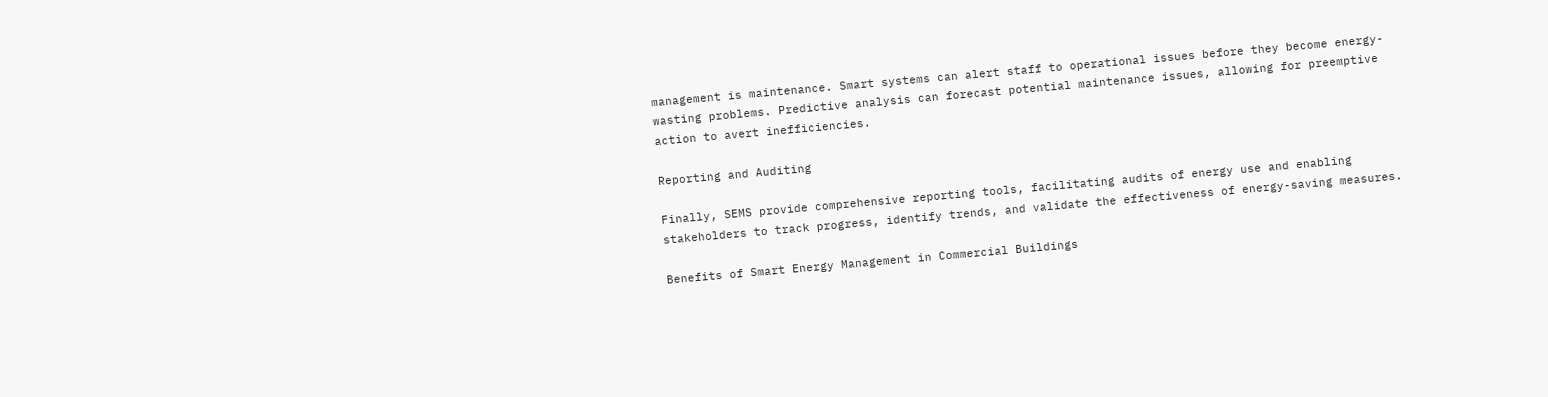management is maintenance. Smart systems can alert staff to operational issues before they become energy-wasting problems. Predictive analysis can forecast potential maintenance issues, allowing for preemptive action to avert inefficiencies.

Reporting and Auditing

Finally, SEMS provide comprehensive reporting tools, facilitating audits of energy use and enabling stakeholders to track progress, identify trends, and validate the effectiveness of energy-saving measures.

Benefits of Smart Energy Management in Commercial Buildings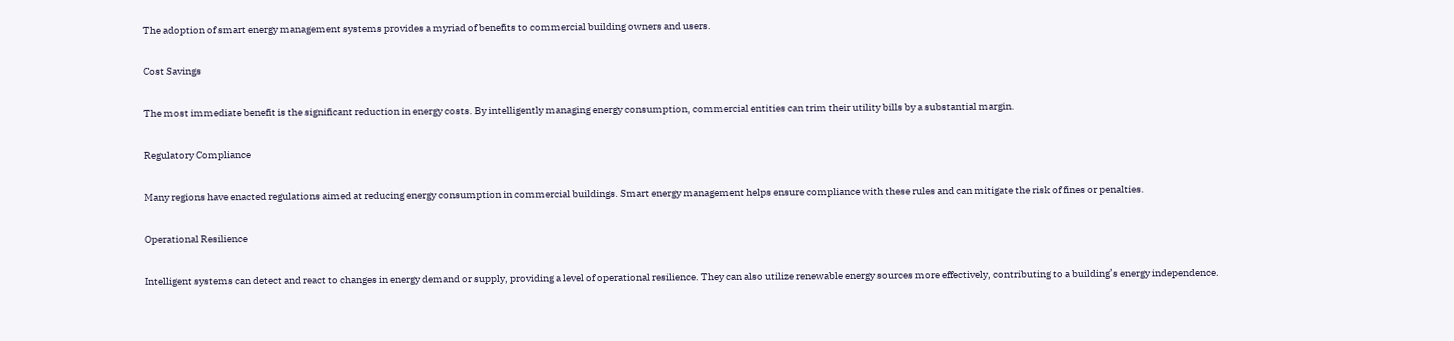The adoption of smart energy management systems provides a myriad of benefits to commercial building owners and users.

Cost Savings

The most immediate benefit is the significant reduction in energy costs. By intelligently managing energy consumption, commercial entities can trim their utility bills by a substantial margin.

Regulatory Compliance

Many regions have enacted regulations aimed at reducing energy consumption in commercial buildings. Smart energy management helps ensure compliance with these rules and can mitigate the risk of fines or penalties.

Operational Resilience

Intelligent systems can detect and react to changes in energy demand or supply, providing a level of operational resilience. They can also utilize renewable energy sources more effectively, contributing to a building’s energy independence.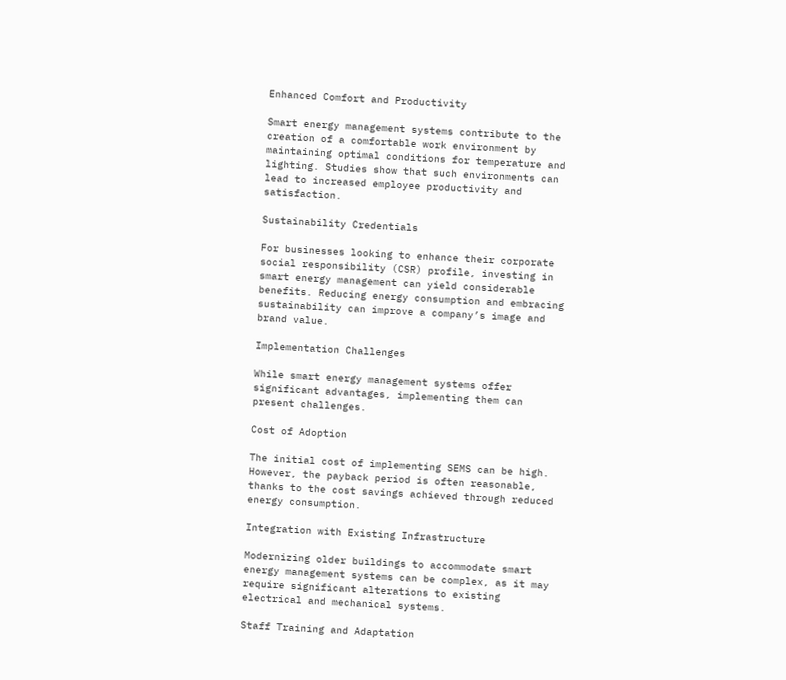Enhanced Comfort and Productivity

Smart energy management systems contribute to the creation of a comfortable work environment by maintaining optimal conditions for temperature and lighting. Studies show that such environments can lead to increased employee productivity and satisfaction.

Sustainability Credentials

For businesses looking to enhance their corporate social responsibility (CSR) profile, investing in smart energy management can yield considerable benefits. Reducing energy consumption and embracing sustainability can improve a company’s image and brand value.

Implementation Challenges

While smart energy management systems offer significant advantages, implementing them can present challenges.

Cost of Adoption

The initial cost of implementing SEMS can be high. However, the payback period is often reasonable, thanks to the cost savings achieved through reduced energy consumption.

Integration with Existing Infrastructure

Modernizing older buildings to accommodate smart energy management systems can be complex, as it may require significant alterations to existing electrical and mechanical systems.

Staff Training and Adaptation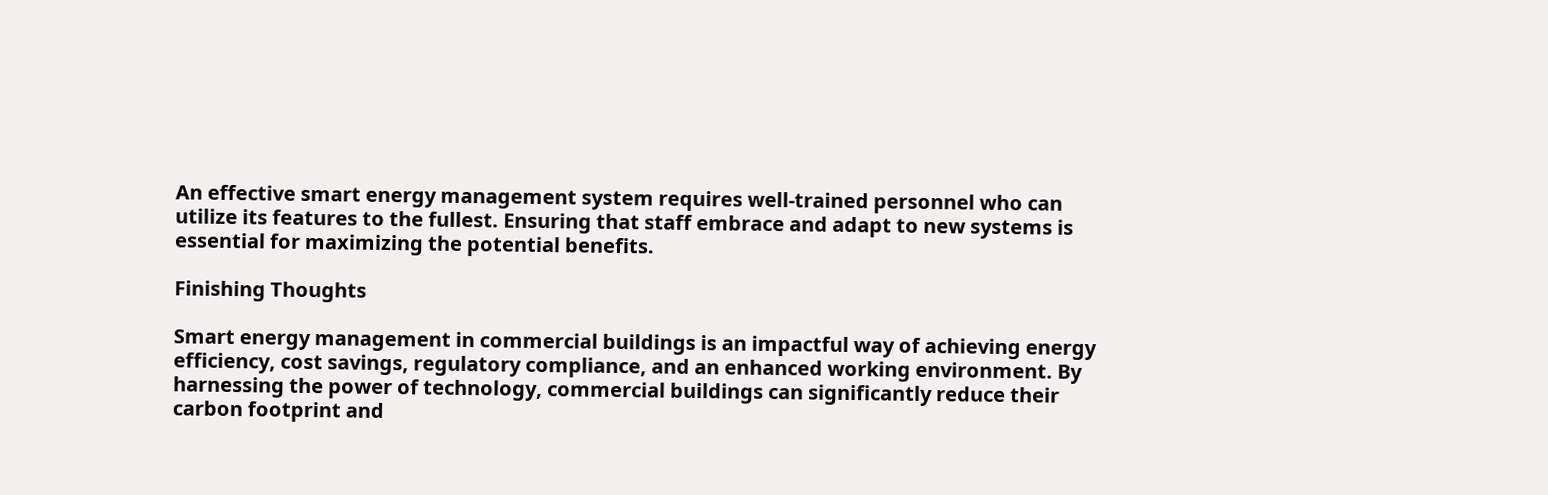An effective smart energy management system requires well-trained personnel who can utilize its features to the fullest. Ensuring that staff embrace and adapt to new systems is essential for maximizing the potential benefits.

Finishing Thoughts

Smart energy management in commercial buildings is an impactful way of achieving energy efficiency, cost savings, regulatory compliance, and an enhanced working environment. By harnessing the power of technology, commercial buildings can significantly reduce their carbon footprint and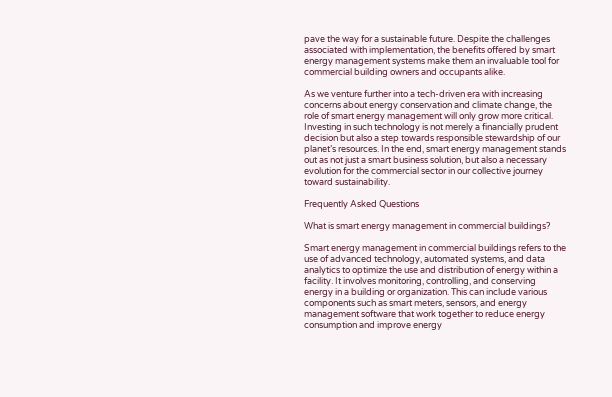pave the way for a sustainable future. Despite the challenges associated with implementation, the benefits offered by smart energy management systems make them an invaluable tool for commercial building owners and occupants alike.

As we venture further into a tech-driven era with increasing concerns about energy conservation and climate change, the role of smart energy management will only grow more critical. Investing in such technology is not merely a financially prudent decision but also a step towards responsible stewardship of our planet’s resources. In the end, smart energy management stands out as not just a smart business solution, but also a necessary evolution for the commercial sector in our collective journey toward sustainability.

Frequently Asked Questions

What is smart energy management in commercial buildings?

Smart energy management in commercial buildings refers to the use of advanced technology, automated systems, and data analytics to optimize the use and distribution of energy within a facility. It involves monitoring, controlling, and conserving energy in a building or organization. This can include various components such as smart meters, sensors, and energy management software that work together to reduce energy consumption and improve energy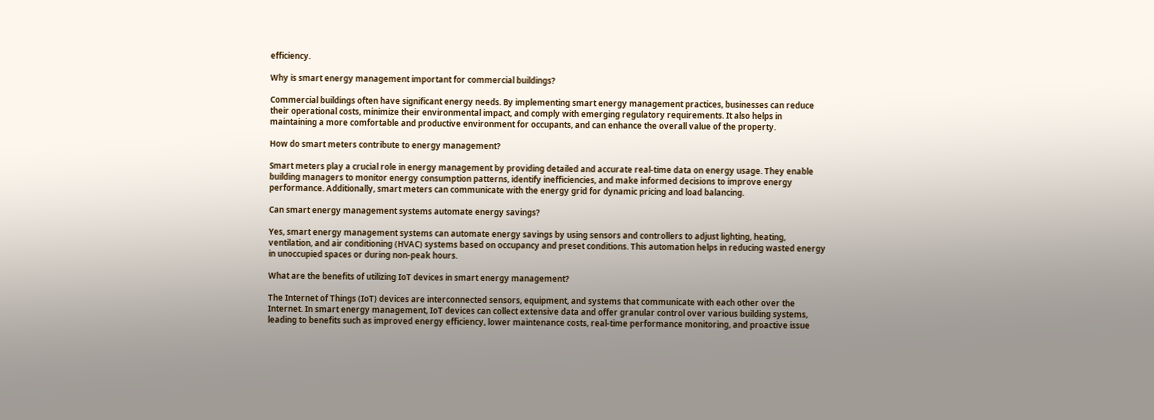efficiency.

Why is smart energy management important for commercial buildings?

Commercial buildings often have significant energy needs. By implementing smart energy management practices, businesses can reduce their operational costs, minimize their environmental impact, and comply with emerging regulatory requirements. It also helps in maintaining a more comfortable and productive environment for occupants, and can enhance the overall value of the property.

How do smart meters contribute to energy management?

Smart meters play a crucial role in energy management by providing detailed and accurate real-time data on energy usage. They enable building managers to monitor energy consumption patterns, identify inefficiencies, and make informed decisions to improve energy performance. Additionally, smart meters can communicate with the energy grid for dynamic pricing and load balancing.

Can smart energy management systems automate energy savings?

Yes, smart energy management systems can automate energy savings by using sensors and controllers to adjust lighting, heating, ventilation, and air conditioning (HVAC) systems based on occupancy and preset conditions. This automation helps in reducing wasted energy in unoccupied spaces or during non-peak hours.

What are the benefits of utilizing IoT devices in smart energy management?

The Internet of Things (IoT) devices are interconnected sensors, equipment, and systems that communicate with each other over the Internet. In smart energy management, IoT devices can collect extensive data and offer granular control over various building systems, leading to benefits such as improved energy efficiency, lower maintenance costs, real-time performance monitoring, and proactive issue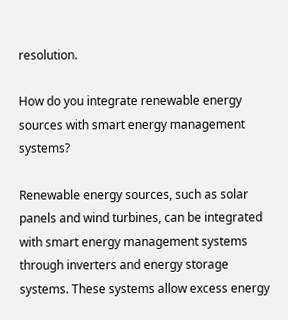resolution.

How do you integrate renewable energy sources with smart energy management systems?

Renewable energy sources, such as solar panels and wind turbines, can be integrated with smart energy management systems through inverters and energy storage systems. These systems allow excess energy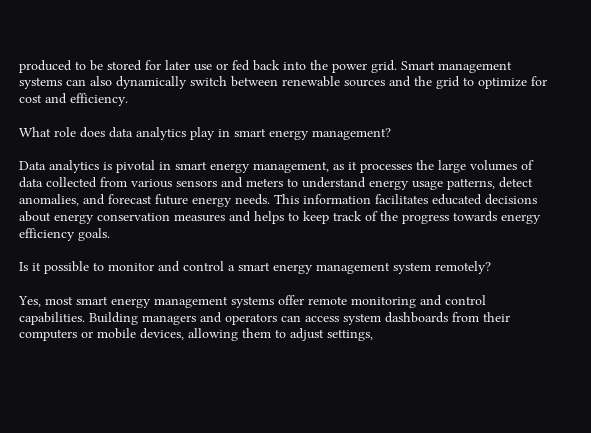produced to be stored for later use or fed back into the power grid. Smart management systems can also dynamically switch between renewable sources and the grid to optimize for cost and efficiency.

What role does data analytics play in smart energy management?

Data analytics is pivotal in smart energy management, as it processes the large volumes of data collected from various sensors and meters to understand energy usage patterns, detect anomalies, and forecast future energy needs. This information facilitates educated decisions about energy conservation measures and helps to keep track of the progress towards energy efficiency goals.

Is it possible to monitor and control a smart energy management system remotely?

Yes, most smart energy management systems offer remote monitoring and control capabilities. Building managers and operators can access system dashboards from their computers or mobile devices, allowing them to adjust settings,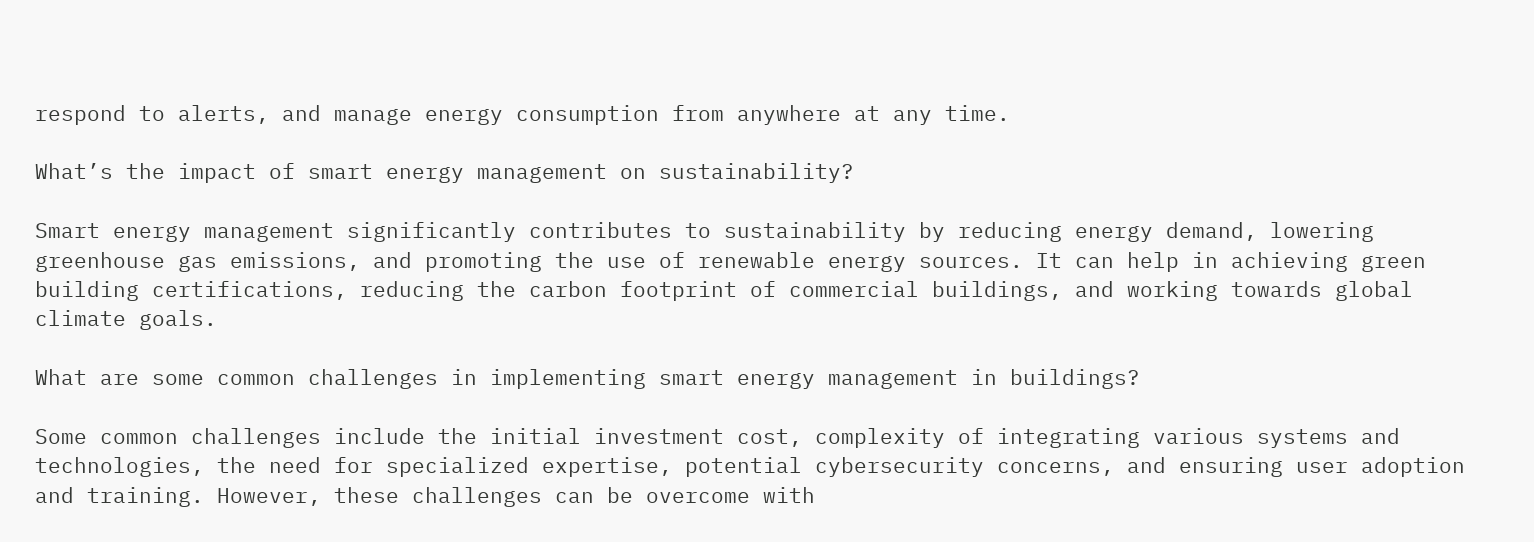respond to alerts, and manage energy consumption from anywhere at any time.

What’s the impact of smart energy management on sustainability?

Smart energy management significantly contributes to sustainability by reducing energy demand, lowering greenhouse gas emissions, and promoting the use of renewable energy sources. It can help in achieving green building certifications, reducing the carbon footprint of commercial buildings, and working towards global climate goals.

What are some common challenges in implementing smart energy management in buildings?

Some common challenges include the initial investment cost, complexity of integrating various systems and technologies, the need for specialized expertise, potential cybersecurity concerns, and ensuring user adoption and training. However, these challenges can be overcome with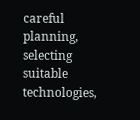careful planning, selecting suitable technologies,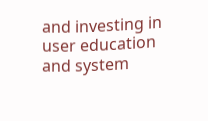and investing in user education and system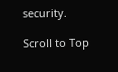security.

Scroll to Top